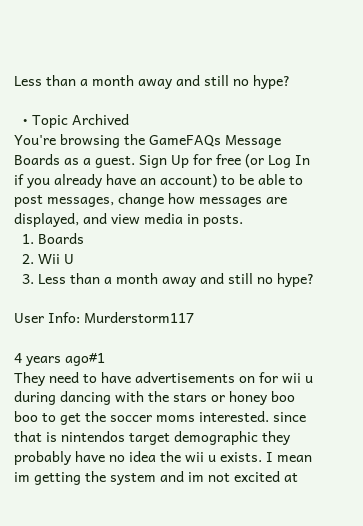Less than a month away and still no hype?

  • Topic Archived
You're browsing the GameFAQs Message Boards as a guest. Sign Up for free (or Log In if you already have an account) to be able to post messages, change how messages are displayed, and view media in posts.
  1. Boards
  2. Wii U
  3. Less than a month away and still no hype?

User Info: Murderstorm117

4 years ago#1
They need to have advertisements on for wii u during dancing with the stars or honey boo boo to get the soccer moms interested. since that is nintendos target demographic they probably have no idea the wii u exists. I mean im getting the system and im not excited at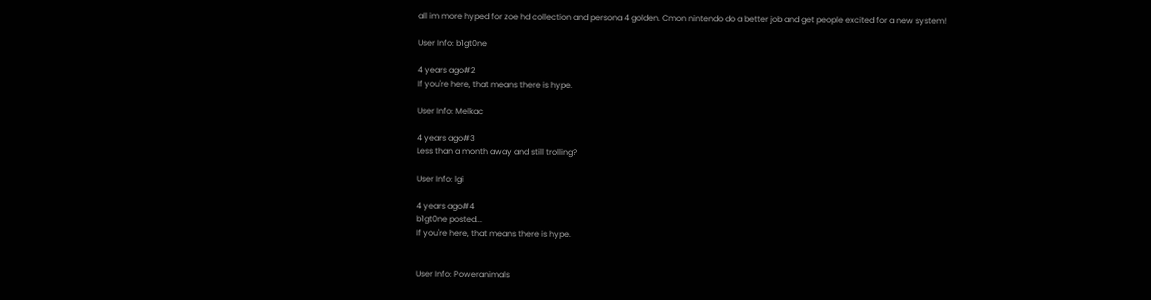all im more hyped for zoe hd collection and persona 4 golden. Cmon nintendo do a better job and get people excited for a new system!

User Info: b1gt0ne

4 years ago#2
If you're here, that means there is hype.

User Info: Melkac

4 years ago#3
Less than a month away and still trolling?

User Info: lgi

4 years ago#4
b1gt0ne posted...
If you're here, that means there is hype.


User Info: Poweranimals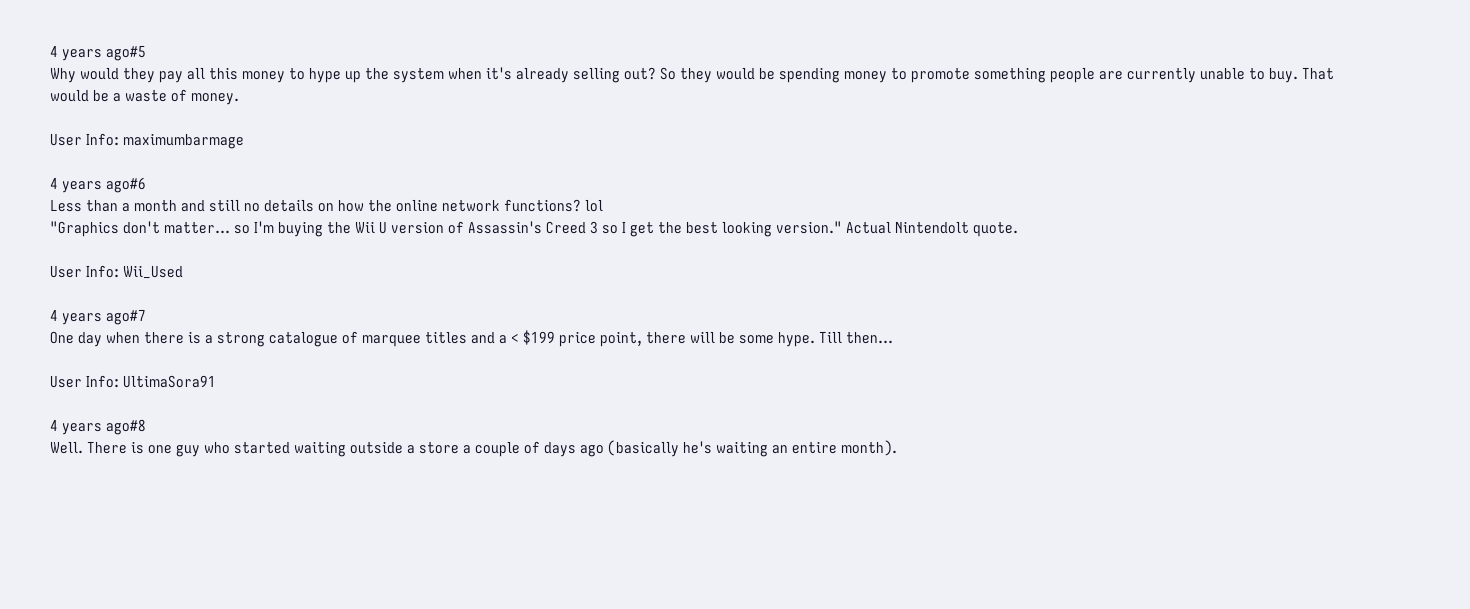4 years ago#5
Why would they pay all this money to hype up the system when it's already selling out? So they would be spending money to promote something people are currently unable to buy. That would be a waste of money.

User Info: maximumbarmage

4 years ago#6
Less than a month and still no details on how the online network functions? lol
"Graphics don't matter... so I'm buying the Wii U version of Assassin's Creed 3 so I get the best looking version." Actual Nintendolt quote.

User Info: Wii_Used

4 years ago#7
One day when there is a strong catalogue of marquee titles and a < $199 price point, there will be some hype. Till then...

User Info: UltimaSora91

4 years ago#8
Well. There is one guy who started waiting outside a store a couple of days ago (basically he's waiting an entire month).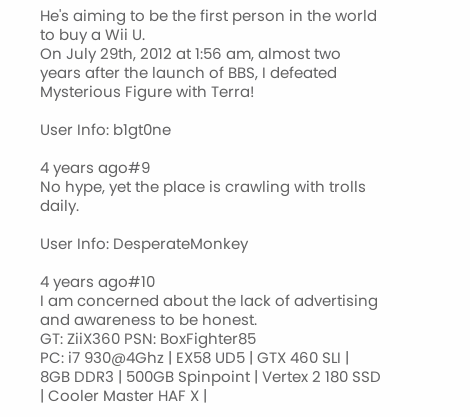He's aiming to be the first person in the world to buy a Wii U.
On July 29th, 2012 at 1:56 am, almost two years after the launch of BBS, I defeated Mysterious Figure with Terra!

User Info: b1gt0ne

4 years ago#9
No hype, yet the place is crawling with trolls daily.

User Info: DesperateMonkey

4 years ago#10
I am concerned about the lack of advertising and awareness to be honest.
GT: ZiiX360 PSN: BoxFighter85
PC: i7 930@4Ghz | EX58 UD5 | GTX 460 SLI | 8GB DDR3 | 500GB Spinpoint | Vertex 2 180 SSD | Cooler Master HAF X |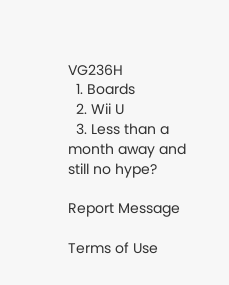VG236H
  1. Boards
  2. Wii U
  3. Less than a month away and still no hype?

Report Message

Terms of Use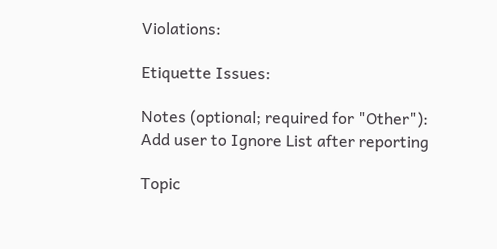Violations:

Etiquette Issues:

Notes (optional; required for "Other"):
Add user to Ignore List after reporting

Topic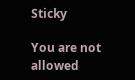Sticky

You are not allowed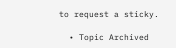to request a sticky.

  • Topic Archived